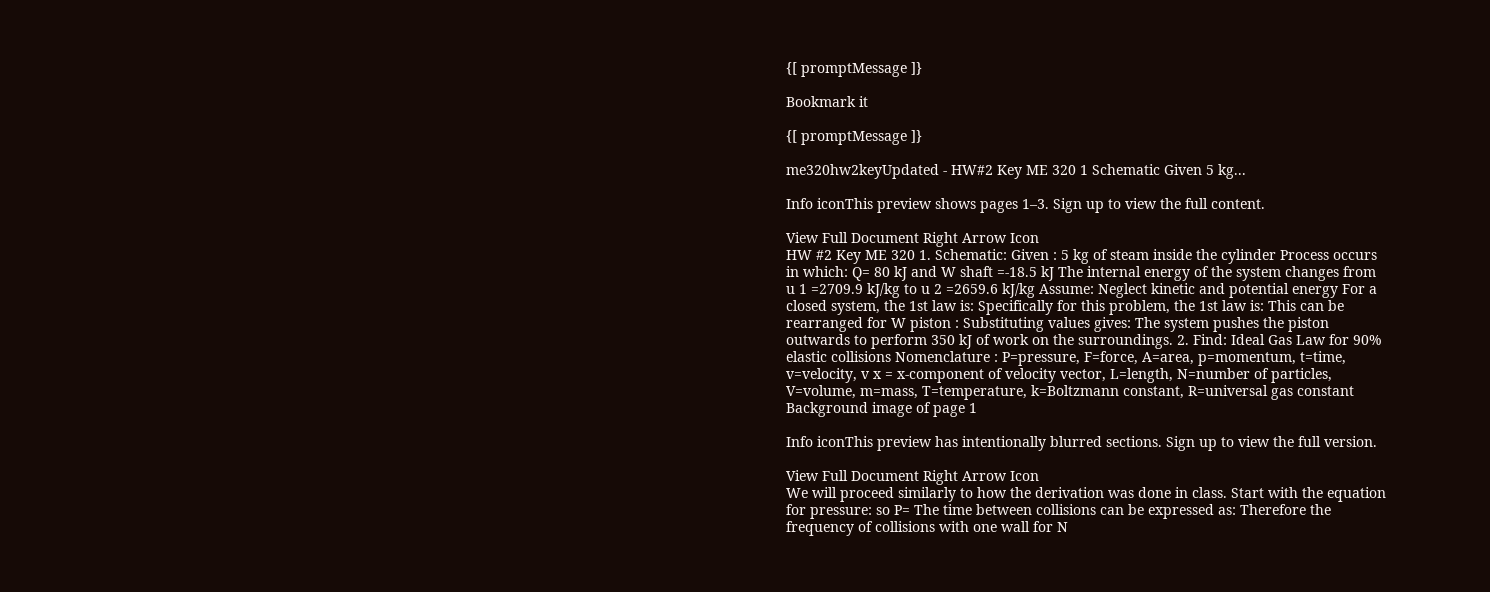{[ promptMessage ]}

Bookmark it

{[ promptMessage ]}

me320hw2keyUpdated - HW#2 Key ME 320 1 Schematic Given 5 kg...

Info iconThis preview shows pages 1–3. Sign up to view the full content.

View Full Document Right Arrow Icon
HW #2 Key ME 320 1. Schematic: Given : 5 kg of steam inside the cylinder Process occurs in which: Q= 80 kJ and W shaft =-18.5 kJ The internal energy of the system changes from u 1 =2709.9 kJ/kg to u 2 =2659.6 kJ/kg Assume: Neglect kinetic and potential energy For a closed system, the 1st law is: Specifically for this problem, the 1st law is: This can be rearranged for W piston : Substituting values gives: The system pushes the piston outwards to perform 350 kJ of work on the surroundings. 2. Find: Ideal Gas Law for 90% elastic collisions Nomenclature : P=pressure, F=force, A=area, p=momentum, t=time, v=velocity, v x = x-component of velocity vector, L=length, N=number of particles, V=volume, m=mass, T=temperature, k=Boltzmann constant, R=universal gas constant
Background image of page 1

Info iconThis preview has intentionally blurred sections. Sign up to view the full version.

View Full Document Right Arrow Icon
We will proceed similarly to how the derivation was done in class. Start with the equation for pressure: so P= The time between collisions can be expressed as: Therefore the frequency of collisions with one wall for N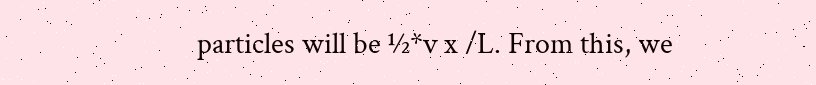particles will be ½*v x /L. From this, we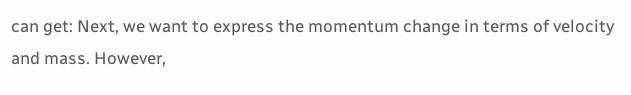can get: Next, we want to express the momentum change in terms of velocity and mass. However,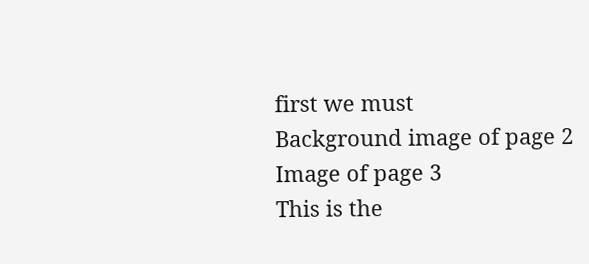first we must
Background image of page 2
Image of page 3
This is the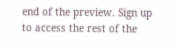end of the preview. Sign up to access the rest of the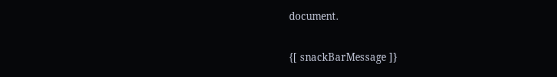document.

{[ snackBarMessage ]}